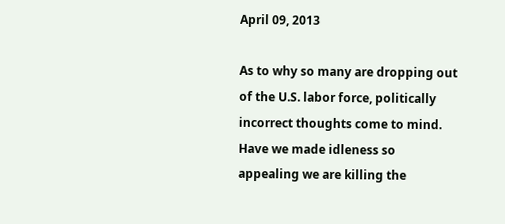April 09, 2013

As to why so many are dropping out of the U.S. labor force, politically incorrect thoughts come to mind. Have we made idleness so appealing we are killing the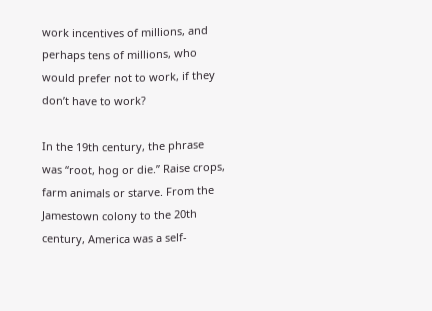work incentives of millions, and perhaps tens of millions, who would prefer not to work, if they don’t have to work?

In the 19th century, the phrase was “root, hog or die.” Raise crops, farm animals or starve. From the Jamestown colony to the 20th century, America was a self-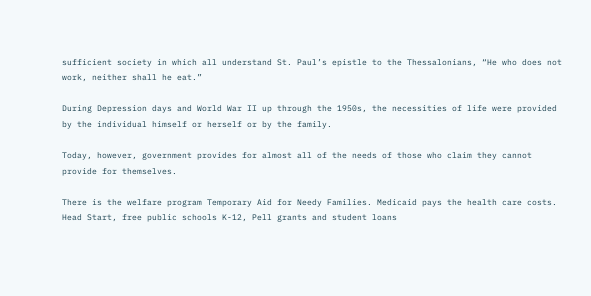sufficient society in which all understand St. Paul’s epistle to the Thessalonians, “He who does not work, neither shall he eat.”

During Depression days and World War II up through the 1950s, the necessities of life were provided by the individual himself or herself or by the family.

Today, however, government provides for almost all of the needs of those who claim they cannot provide for themselves.

There is the welfare program Temporary Aid for Needy Families. Medicaid pays the health care costs. Head Start, free public schools K-12, Pell grants and student loans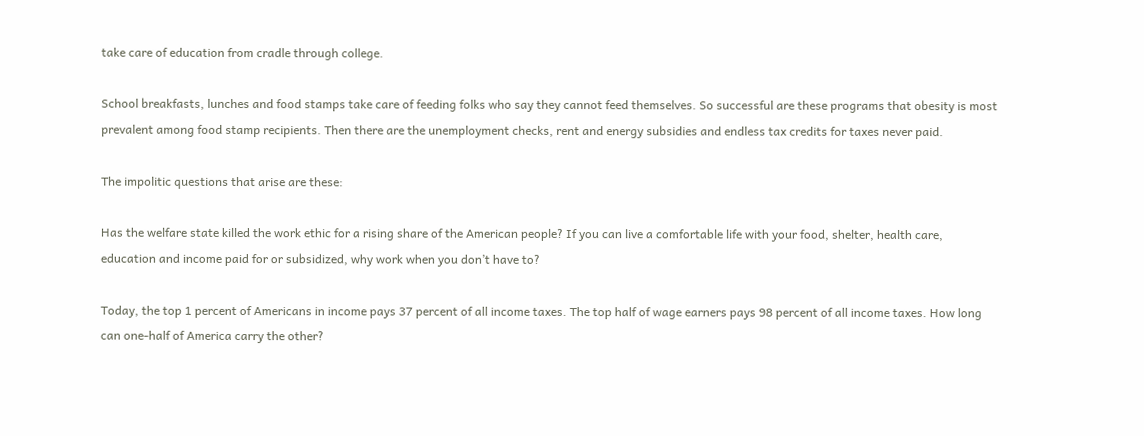take care of education from cradle through college.

School breakfasts, lunches and food stamps take care of feeding folks who say they cannot feed themselves. So successful are these programs that obesity is most prevalent among food stamp recipients. Then there are the unemployment checks, rent and energy subsidies and endless tax credits for taxes never paid.

The impolitic questions that arise are these:

Has the welfare state killed the work ethic for a rising share of the American people? If you can live a comfortable life with your food, shelter, health care, education and income paid for or subsidized, why work when you don’t have to?

Today, the top 1 percent of Americans in income pays 37 percent of all income taxes. The top half of wage earners pays 98 percent of all income taxes. How long can one-half of America carry the other?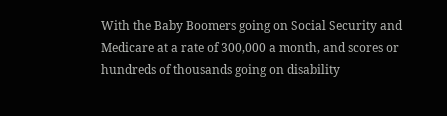With the Baby Boomers going on Social Security and Medicare at a rate of 300,000 a month, and scores or hundreds of thousands going on disability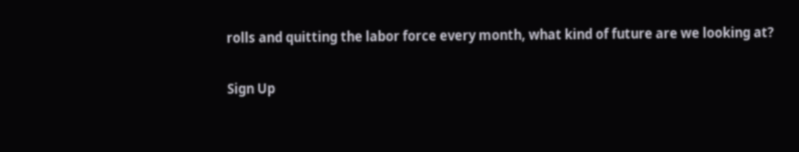rolls and quitting the labor force every month, what kind of future are we looking at?


Sign Up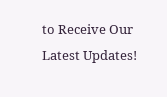to Receive Our Latest Updates!